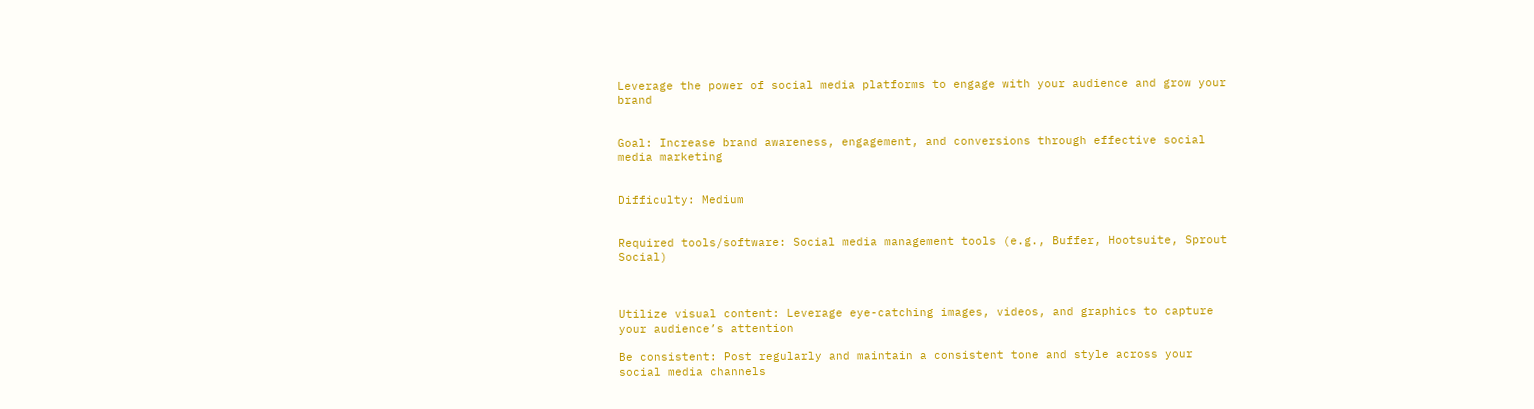Leverage the power of social media platforms to engage with your audience and grow your brand


Goal: Increase brand awareness, engagement, and conversions through effective social media marketing


Difficulty: Medium


Required tools/software: Social media management tools (e.g., Buffer, Hootsuite, Sprout Social)



Utilize visual content: Leverage eye-catching images, videos, and graphics to capture your audience’s attention

Be consistent: Post regularly and maintain a consistent tone and style across your social media channels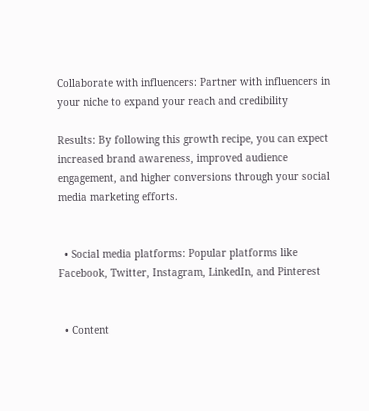Collaborate with influencers: Partner with influencers in your niche to expand your reach and credibility

Results: By following this growth recipe, you can expect increased brand awareness, improved audience engagement, and higher conversions through your social media marketing efforts.


  • Social media platforms: Popular platforms like Facebook, Twitter, Instagram, LinkedIn, and Pinterest


  • Content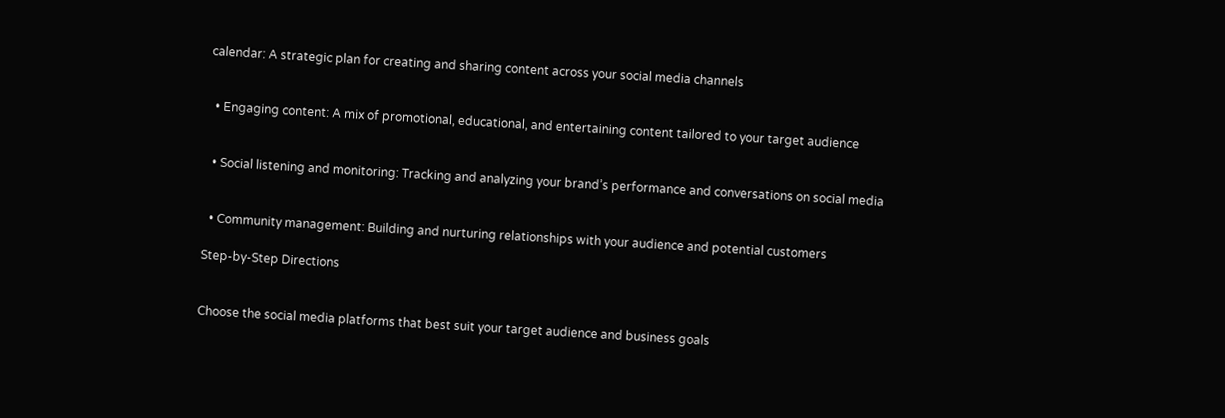calendar: A strategic plan for creating and sharing content across your social media channels


  • Engaging content: A mix of promotional, educational, and entertaining content tailored to your target audience


  • Social listening and monitoring: Tracking and analyzing your brand’s performance and conversations on social media


  • Community management: Building and nurturing relationships with your audience and potential customers

Step-by-Step Directions


Choose the social media platforms that best suit your target audience and business goals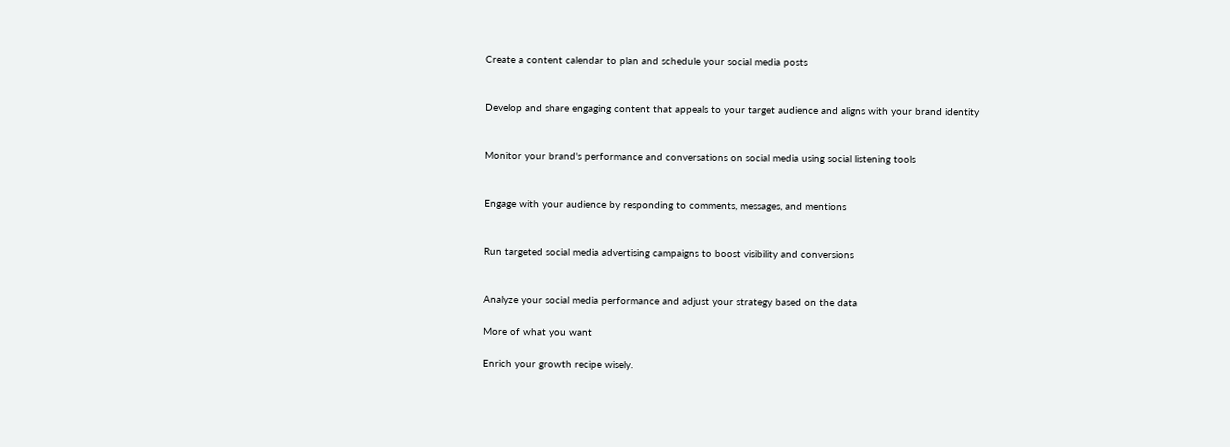Create a content calendar to plan and schedule your social media posts


Develop and share engaging content that appeals to your target audience and aligns with your brand identity


Monitor your brand's performance and conversations on social media using social listening tools


Engage with your audience by responding to comments, messages, and mentions


Run targeted social media advertising campaigns to boost visibility and conversions


Analyze your social media performance and adjust your strategy based on the data

More of what you want

Enrich your growth recipe wisely.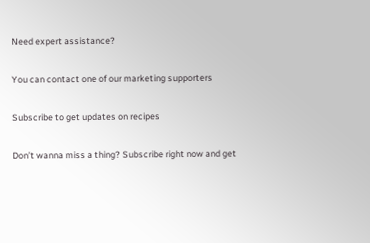Need expert assistance?

You can contact one of our marketing supporters

Subscribe to get updates on recipes

Don’t wanna miss a thing? Subscribe right now and get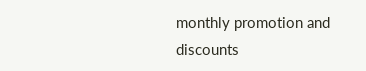monthly promotion and discounts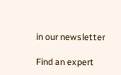in our newsletter

Find an expert